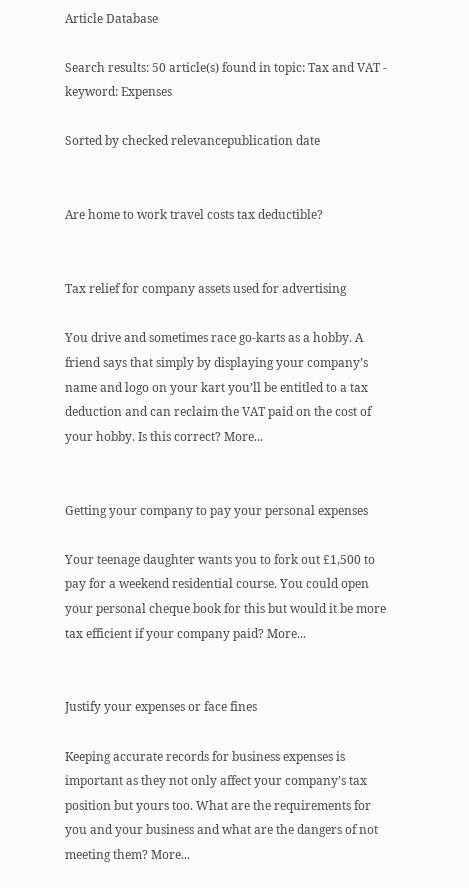Article Database

Search results: 50 article(s) found in topic: Tax and VAT - keyword: Expenses

Sorted by checked relevancepublication date


Are home to work travel costs tax deductible?


Tax relief for company assets used for advertising

You drive and sometimes race go-karts as a hobby. A friend says that simply by displaying your company’s name and logo on your kart you’ll be entitled to a tax deduction and can reclaim the VAT paid on the cost of your hobby. Is this correct? More...


Getting your company to pay your personal expenses

Your teenage daughter wants you to fork out £1,500 to pay for a weekend residential course. You could open your personal cheque book for this but would it be more tax efficient if your company paid? More...


Justify your expenses or face fines

Keeping accurate records for business expenses is important as they not only affect your company’s tax position but yours too. What are the requirements for you and your business and what are the dangers of not meeting them? More...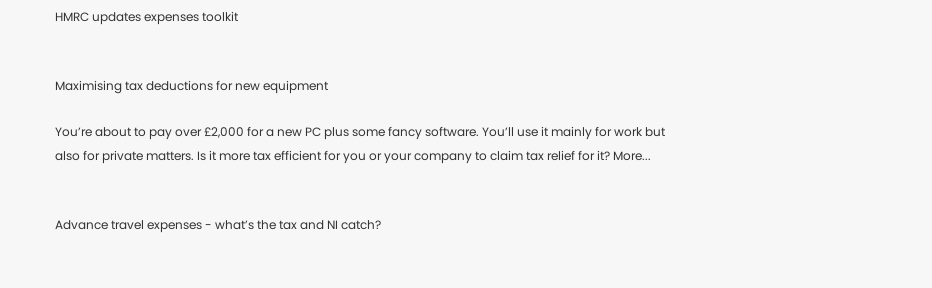HMRC updates expenses toolkit


Maximising tax deductions for new equipment

You’re about to pay over £2,000 for a new PC plus some fancy software. You’ll use it mainly for work but also for private matters. Is it more tax efficient for you or your company to claim tax relief for it? More...


Advance travel expenses - what’s the tax and NI catch?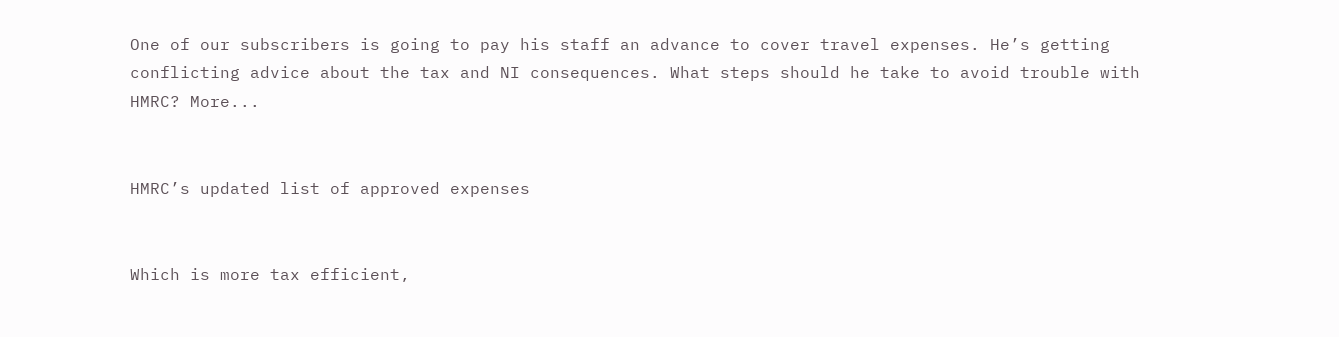One of our subscribers is going to pay his staff an advance to cover travel expenses. He’s getting conflicting advice about the tax and NI consequences. What steps should he take to avoid trouble with HMRC? More...


HMRC’s updated list of approved expenses


Which is more tax efficient,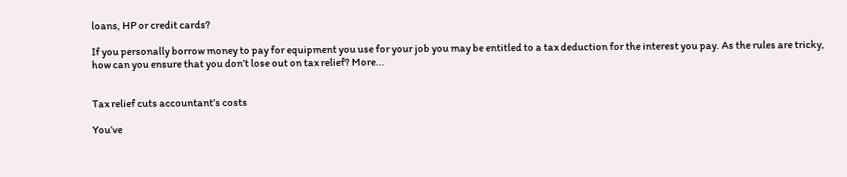loans, HP or credit cards?

If you personally borrow money to pay for equipment you use for your job you may be entitled to a tax deduction for the interest you pay. As the rules are tricky, how can you ensure that you don’t lose out on tax relief? More...


Tax relief cuts accountant’s costs

You’ve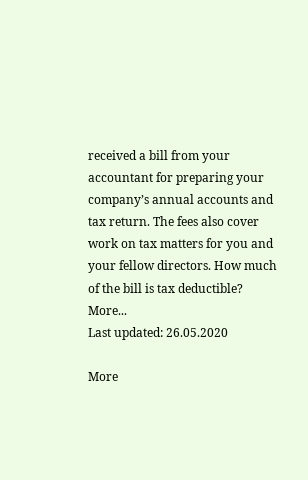received a bill from your accountant for preparing your company’s annual accounts and tax return. The fees also cover work on tax matters for you and your fellow directors. How much of the bill is tax deductible? More...
Last updated: 26.05.2020

More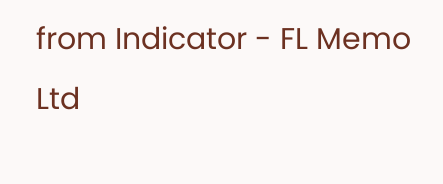from Indicator - FL Memo Ltd